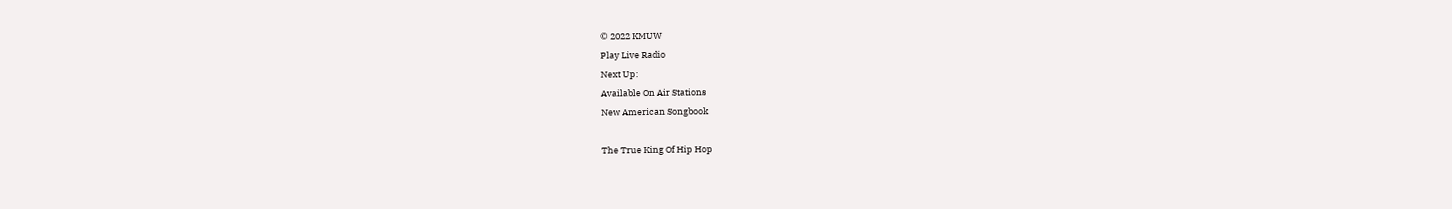© 2022 KMUW
Play Live Radio
Next Up:
Available On Air Stations
New American Songbook

The True King Of Hip Hop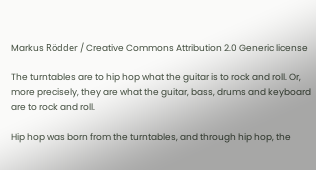Markus Rödder / Creative Commons Attribution 2.0 Generic license

The turntables are to hip hop what the guitar is to rock and roll. Or, more precisely, they are what the guitar, bass, drums and keyboard are to rock and roll.

Hip hop was born from the turntables, and through hip hop, the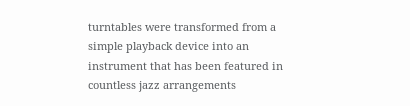turntables were transformed from a simple playback device into an instrument that has been featured in countless jazz arrangements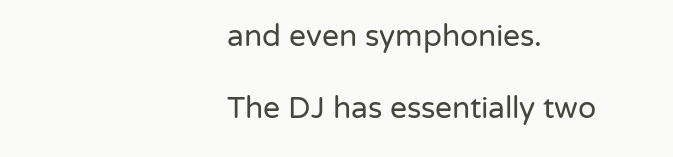and even symphonies.

The DJ has essentially two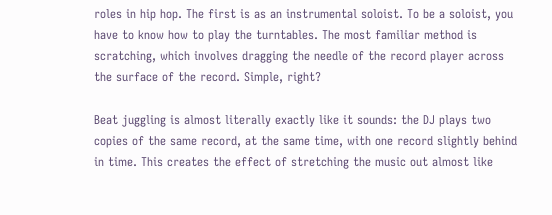roles in hip hop. The first is as an instrumental soloist. To be a soloist, you have to know how to play the turntables. The most familiar method is scratching, which involves dragging the needle of the record player across the surface of the record. Simple, right?

Beat juggling is almost literally exactly like it sounds: the DJ plays two copies of the same record, at the same time, with one record slightly behind in time. This creates the effect of stretching the music out almost like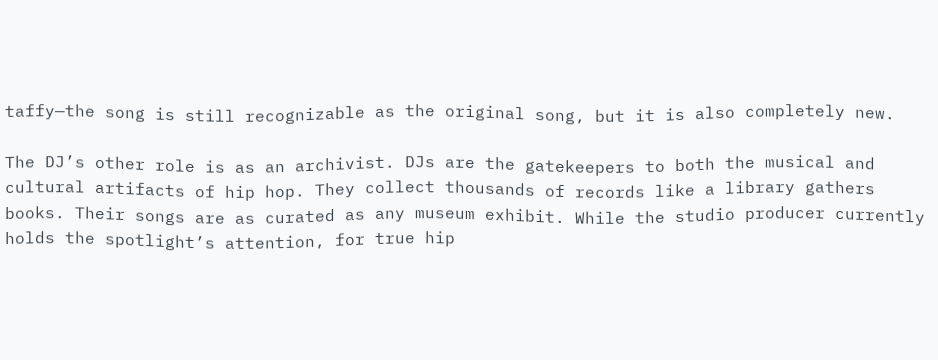taffy—the song is still recognizable as the original song, but it is also completely new.

The DJ’s other role is as an archivist. DJs are the gatekeepers to both the musical and cultural artifacts of hip hop. They collect thousands of records like a library gathers books. Their songs are as curated as any museum exhibit. While the studio producer currently holds the spotlight’s attention, for true hip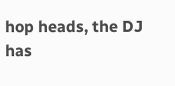hop heads, the DJ has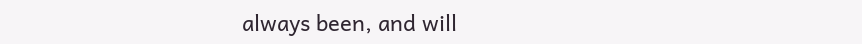always been, and will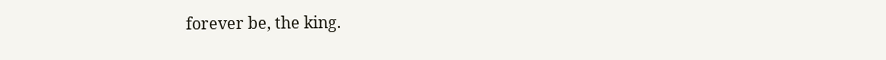forever be, the king.